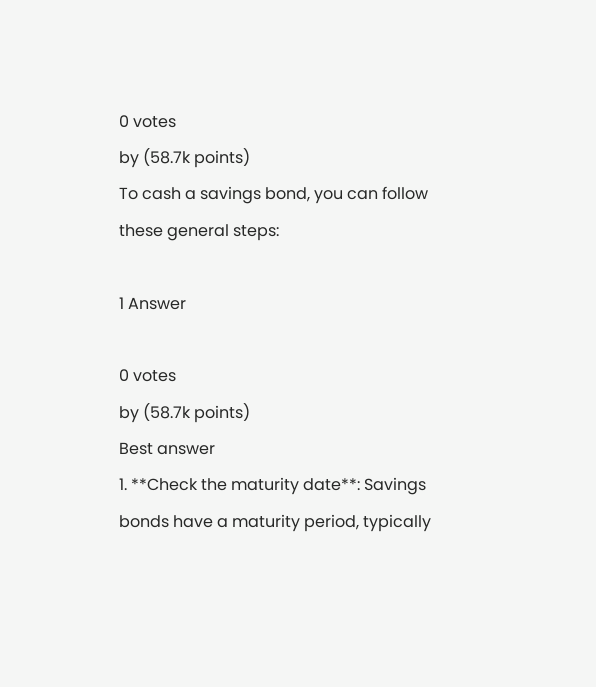0 votes
by (58.7k points)
To cash a savings bond, you can follow these general steps:

1 Answer

0 votes
by (58.7k points)
Best answer
1. **Check the maturity date**: Savings bonds have a maturity period, typically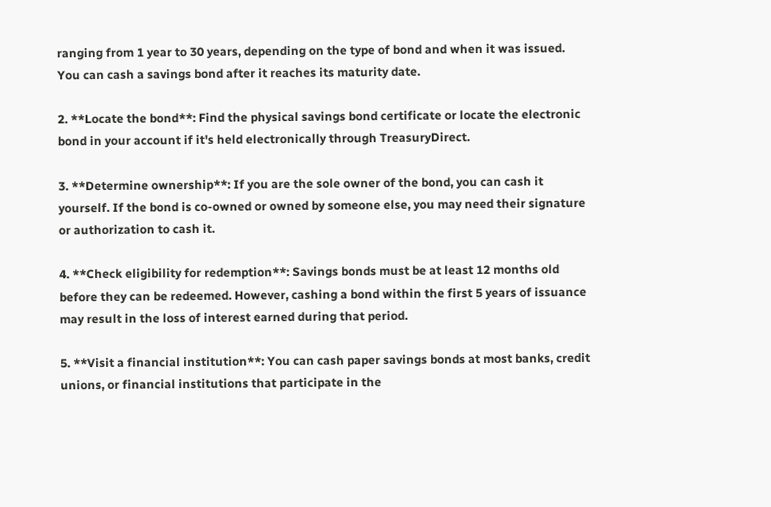ranging from 1 year to 30 years, depending on the type of bond and when it was issued. You can cash a savings bond after it reaches its maturity date.

2. **Locate the bond**: Find the physical savings bond certificate or locate the electronic bond in your account if it's held electronically through TreasuryDirect.

3. **Determine ownership**: If you are the sole owner of the bond, you can cash it yourself. If the bond is co-owned or owned by someone else, you may need their signature or authorization to cash it.

4. **Check eligibility for redemption**: Savings bonds must be at least 12 months old before they can be redeemed. However, cashing a bond within the first 5 years of issuance may result in the loss of interest earned during that period.

5. **Visit a financial institution**: You can cash paper savings bonds at most banks, credit unions, or financial institutions that participate in the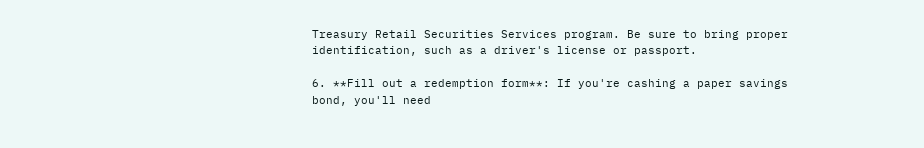Treasury Retail Securities Services program. Be sure to bring proper identification, such as a driver's license or passport.

6. **Fill out a redemption form**: If you're cashing a paper savings bond, you'll need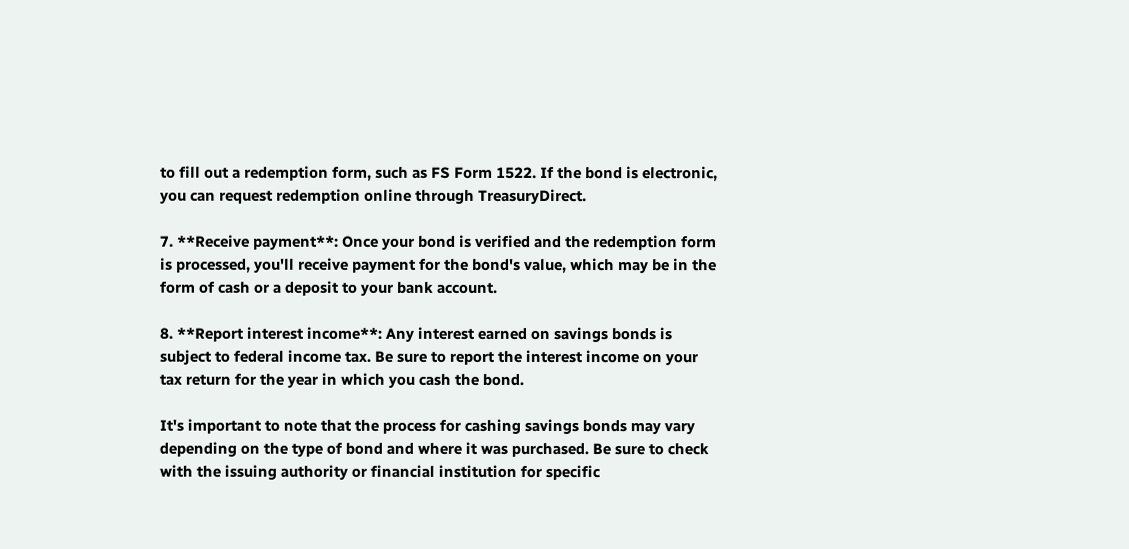to fill out a redemption form, such as FS Form 1522. If the bond is electronic, you can request redemption online through TreasuryDirect.

7. **Receive payment**: Once your bond is verified and the redemption form is processed, you'll receive payment for the bond's value, which may be in the form of cash or a deposit to your bank account.

8. **Report interest income**: Any interest earned on savings bonds is subject to federal income tax. Be sure to report the interest income on your tax return for the year in which you cash the bond.

It's important to note that the process for cashing savings bonds may vary depending on the type of bond and where it was purchased. Be sure to check with the issuing authority or financial institution for specific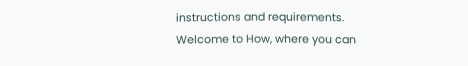instructions and requirements.
Welcome to How, where you can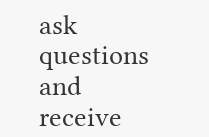ask questions and receive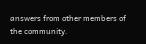answers from other members of the community.